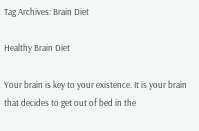Tag Archives: Brain Diet

Healthy Brain Diet

Your brain is key to your existence. It is your brain that decides to get out of bed in the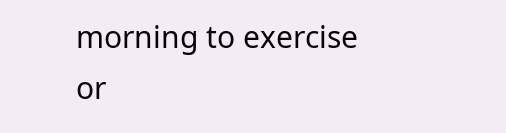morning to exercise or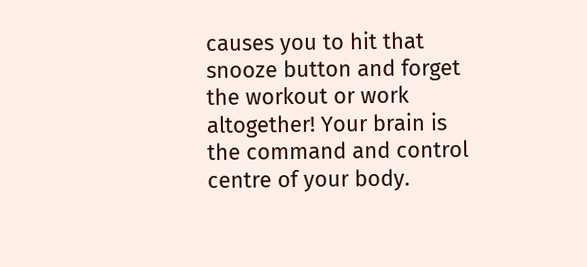causes you to hit that snooze button and forget the workout or work altogether! Your brain is the command and control centre of your body.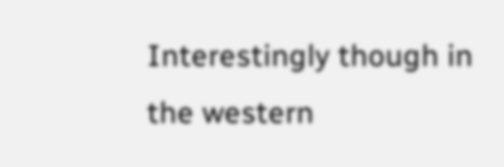Interestingly though in the western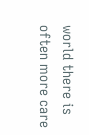world there is often more care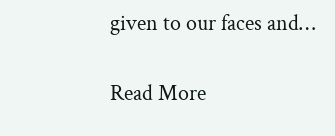given to our faces and…

Read More